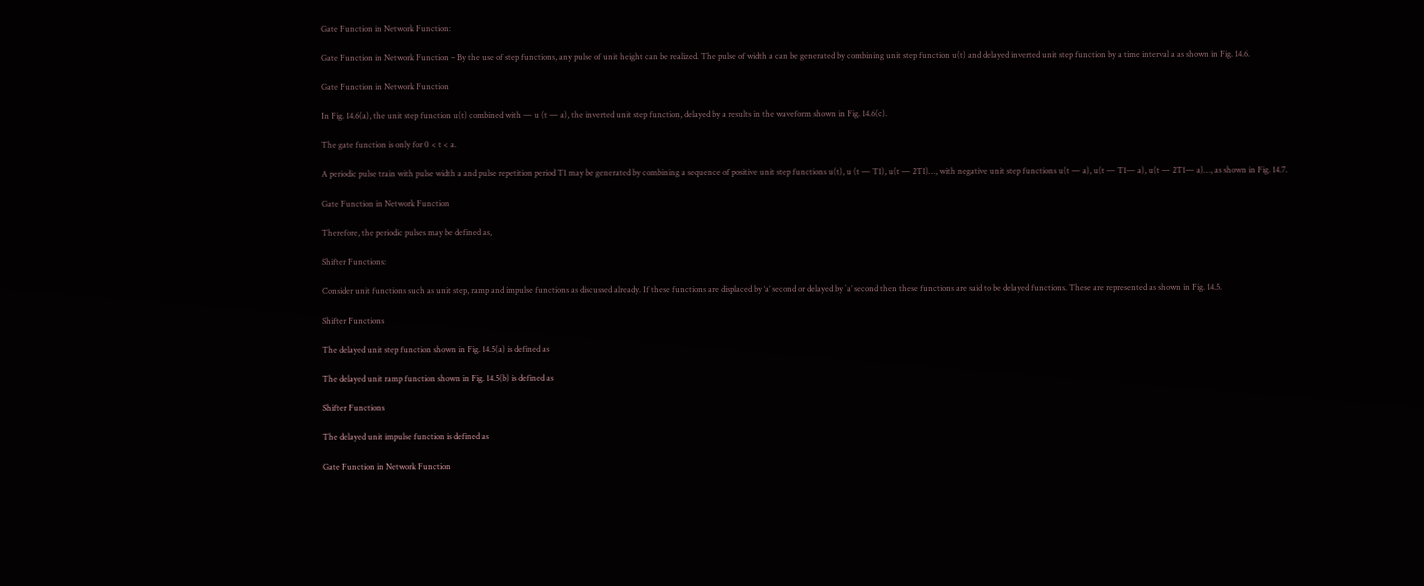Gate Function in Network Function:

Gate Function in Network Function – By the use of step functions, any pulse of unit height can be realized. The pulse of width a can be generated by combining unit step function u(t) and delayed inverted unit step function by a time interval a as shown in Fig. 14.6.

Gate Function in Network Function

In Fig. 14.6(a), the unit step function u(t) combined with — u (t — a), the inverted unit step function, delayed by a results in the waveform shown in Fig. 14.6(c).

The gate function is only for 0 < t < a.

A periodic pulse train with pulse width a and pulse repetition period T1 may be generated by combining a sequence of positive unit step functions u(t), u (t — T1), u(t — 2T1)…, with negative unit step functions u(t — a), u(t — T1— a), u(t — 2T1— a)…, as shown in Fig. 14.7.

Gate Function in Network Function

Therefore, the periodic pulses may be defined as,

Shifter Functions:

Consider unit functions such as unit step, ramp and impulse functions as discussed already. If these functions are displaced by ‘a’ second or delayed by `a’ second then these functions are said to be delayed functions. These are represented as shown in Fig. 14.5.

Shifter Functions

The delayed unit step function shown in Fig. 14.5(a) is defined as

The delayed unit ramp function shown in Fig. 14.5(b) is defined as

Shifter Functions

The delayed unit impulse function is defined as

Gate Function in Network Function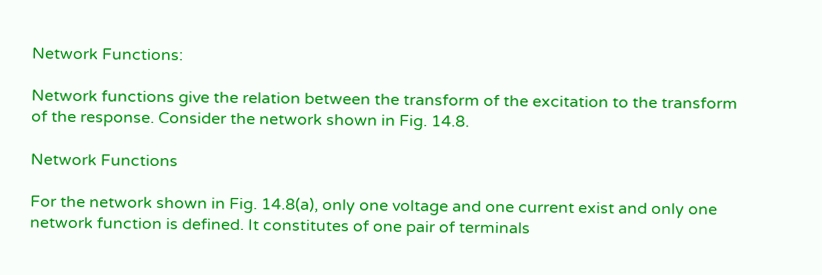Network Functions:

Network functions give the relation between the transform of the excitation to the transform of the response. Consider the network shown in Fig. 14.8.

Network Functions

For the network shown in Fig. 14.8(a), only one voltage and one current exist and only one network function is defined. It constitutes of one pair of terminals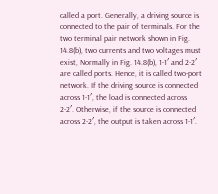called a port. Generally, a driving source is connected to the pair of terminals. For the two terminal pair network shown in Fig. 14.8(b), two currents and two voltages must exist, Normally in Fig. 14.8(b), 1-1′ and 2-2′ are called ports. Hence, it is called two-port network. If the driving source is connected across 1-1′, the load is connected across 2-2′. Otherwise, if the source is connected across 2-2′, the output is taken across 1-1′.